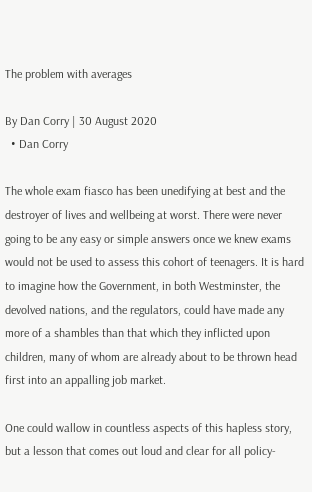The problem with averages

By Dan Corry | 30 August 2020
  • Dan Corry

The whole exam fiasco has been unedifying at best and the destroyer of lives and wellbeing at worst. There were never going to be any easy or simple answers once we knew exams would not be used to assess this cohort of teenagers. It is hard to imagine how the Government, in both Westminster, the devolved nations, and the regulators, could have made any more of a shambles than that which they inflicted upon children, many of whom are already about to be thrown head first into an appalling job market.

One could wallow in countless aspects of this hapless story, but a lesson that comes out loud and clear for all policy-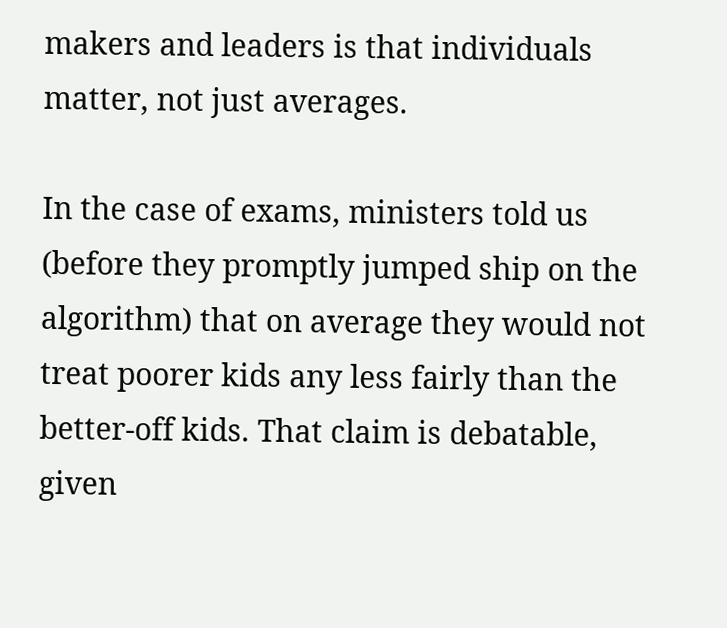makers and leaders is that individuals matter, not just averages.

In the case of exams, ministers told us (before they promptly jumped ship on the algorithm) that on average they would not treat poorer kids any less fairly than the better-off kids. That claim is debatable, given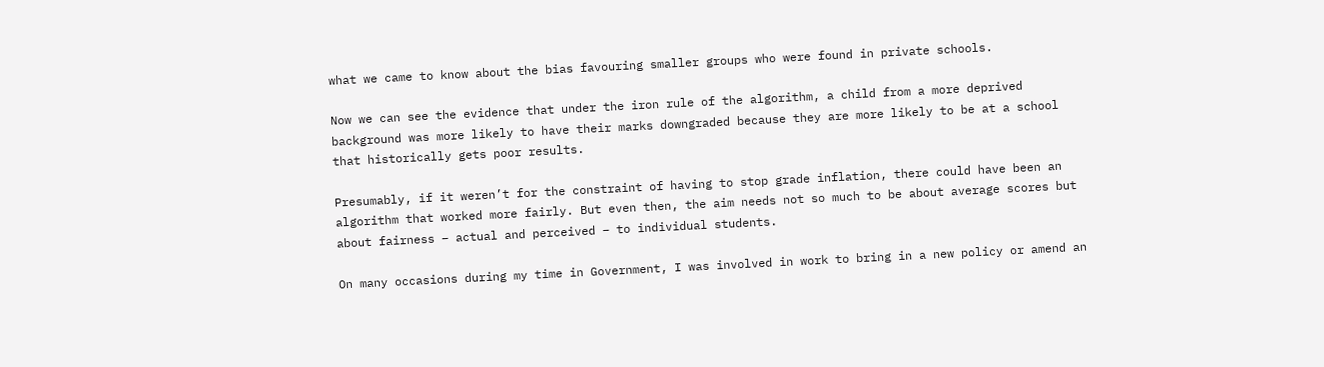what we came to know about the bias favouring smaller groups who were found in private schools.

Now we can see the evidence that under the iron rule of the algorithm, a child from a more deprived background was more likely to have their marks downgraded because they are more likely to be at a school that historically gets poor results.

Presumably, if it weren’t for the constraint of having to stop grade inflation, there could have been an algorithm that worked more fairly. But even then, the aim needs not so much to be about average scores but about fairness – actual and perceived – to individual students.

On many occasions during my time in Government, I was involved in work to bring in a new policy or amend an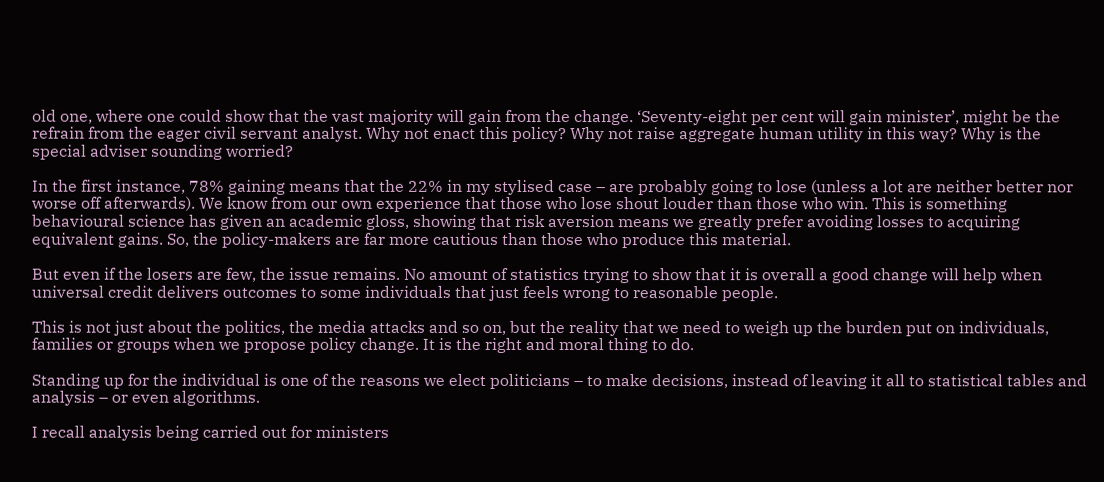old one, where one could show that the vast majority will gain from the change. ‘Seventy-eight per cent will gain minister’, might be the refrain from the eager civil servant analyst. Why not enact this policy? Why not raise aggregate human utility in this way? Why is the special adviser sounding worried?

In the first instance, 78% gaining means that the 22% in my stylised case – are probably going to lose (unless a lot are neither better nor worse off afterwards). We know from our own experience that those who lose shout louder than those who win. This is something behavioural science has given an academic gloss, showing that risk aversion means we greatly prefer avoiding losses to acquiring equivalent gains. So, the policy-makers are far more cautious than those who produce this material.

But even if the losers are few, the issue remains. No amount of statistics trying to show that it is overall a good change will help when universal credit delivers outcomes to some individuals that just feels wrong to reasonable people.

This is not just about the politics, the media attacks and so on, but the reality that we need to weigh up the burden put on individuals, families or groups when we propose policy change. It is the right and moral thing to do.

Standing up for the individual is one of the reasons we elect politicians – to make decisions, instead of leaving it all to statistical tables and analysis – or even algorithms.

I recall analysis being carried out for ministers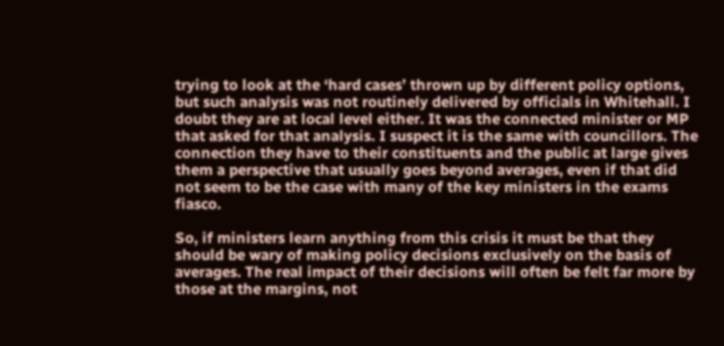trying to look at the ‘hard cases’ thrown up by different policy options, but such analysis was not routinely delivered by officials in Whitehall. I doubt they are at local level either. It was the connected minister or MP that asked for that analysis. I suspect it is the same with councillors. The connection they have to their constituents and the public at large gives them a perspective that usually goes beyond averages, even if that did not seem to be the case with many of the key ministers in the exams fiasco.

So, if ministers learn anything from this crisis it must be that they should be wary of making policy decisions exclusively on the basis of averages. The real impact of their decisions will often be felt far more by those at the margins, not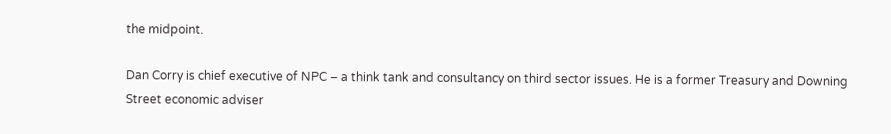the midpoint.

Dan Corry is chief executive of NPC – a think tank and consultancy on third sector issues. He is a former Treasury and Downing Street economic adviser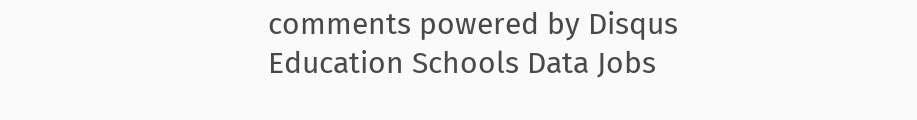comments powered by Disqus
Education Schools Data Jobs